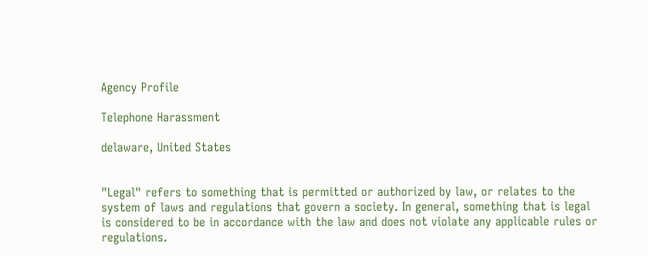Agency Profile

Telephone Harassment

delaware, United States


"Legal" refers to something that is permitted or authorized by law, or relates to the system of laws and regulations that govern a society. In general, something that is legal is considered to be in accordance with the law and does not violate any applicable rules or regulations.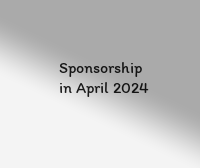Sponsorship in April 2024